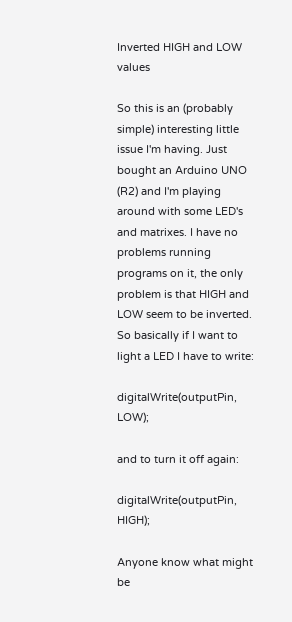Inverted HIGH and LOW values

So this is an (probably simple) interesting little issue I'm having. Just bought an Arduino UNO (R2) and I'm playing around with some LED's and matrixes. I have no problems running programs on it, the only problem is that HIGH and LOW seem to be inverted. So basically if I want to light a LED I have to write:

digitalWrite(outputPin, LOW);

and to turn it off again:

digitalWrite(outputPin, HIGH);

Anyone know what might be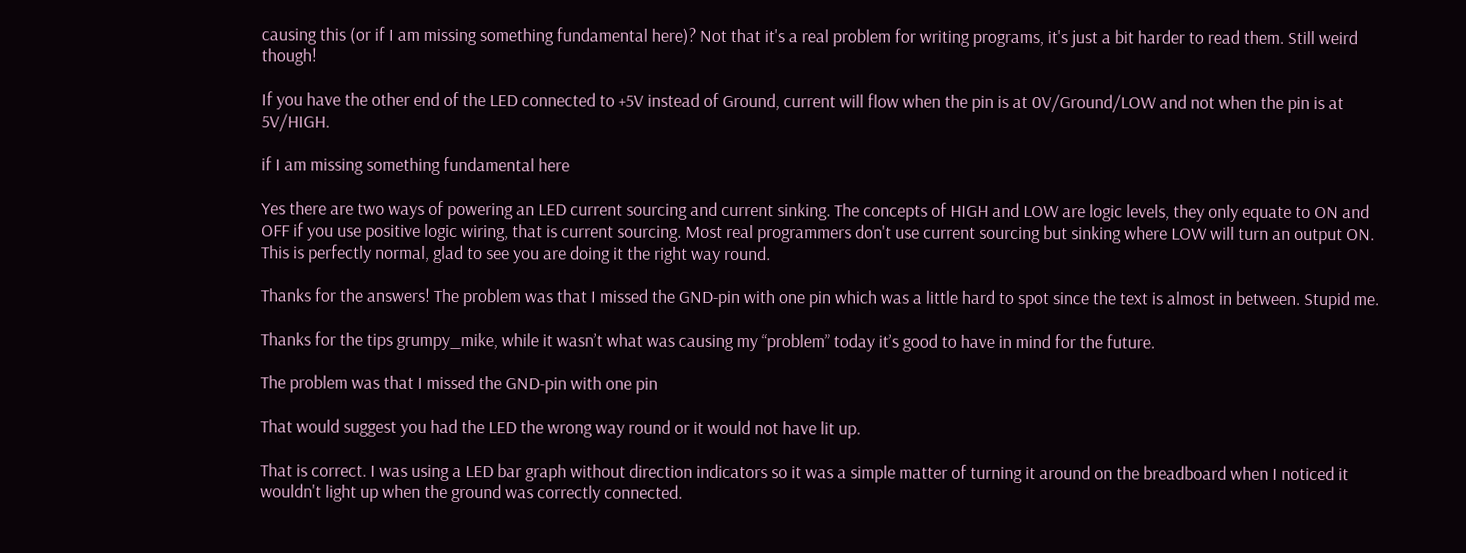causing this (or if I am missing something fundamental here)? Not that it's a real problem for writing programs, it's just a bit harder to read them. Still weird though!

If you have the other end of the LED connected to +5V instead of Ground, current will flow when the pin is at 0V/Ground/LOW and not when the pin is at 5V/HIGH.

if I am missing something fundamental here

Yes there are two ways of powering an LED current sourcing and current sinking. The concepts of HIGH and LOW are logic levels, they only equate to ON and OFF if you use positive logic wiring, that is current sourcing. Most real programmers don't use current sourcing but sinking where LOW will turn an output ON. This is perfectly normal, glad to see you are doing it the right way round.

Thanks for the answers! The problem was that I missed the GND-pin with one pin which was a little hard to spot since the text is almost in between. Stupid me.

Thanks for the tips grumpy_mike, while it wasn’t what was causing my “problem” today it’s good to have in mind for the future.

The problem was that I missed the GND-pin with one pin

That would suggest you had the LED the wrong way round or it would not have lit up.

That is correct. I was using a LED bar graph without direction indicators so it was a simple matter of turning it around on the breadboard when I noticed it wouldn't light up when the ground was correctly connected.